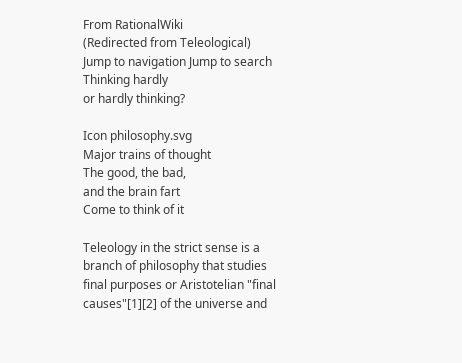From RationalWiki
(Redirected from Teleological)
Jump to navigation Jump to search
Thinking hardly
or hardly thinking?

Icon philosophy.svg
Major trains of thought
The good, the bad,
and the brain fart
Come to think of it

Teleology in the strict sense is a branch of philosophy that studies final purposes or Aristotelian "final causes"[1][2] of the universe and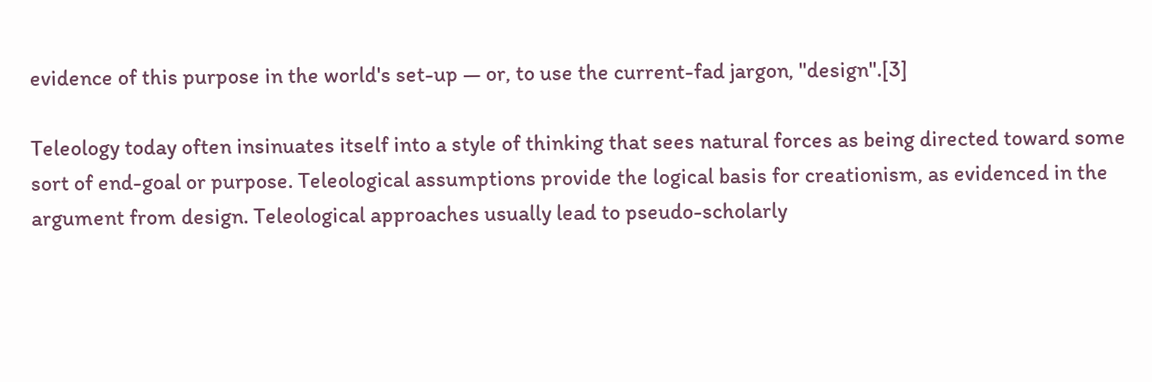evidence of this purpose in the world's set-up — or, to use the current-fad jargon, "design".[3]

Teleology today often insinuates itself into a style of thinking that sees natural forces as being directed toward some sort of end-goal or purpose. Teleological assumptions provide the logical basis for creationism, as evidenced in the argument from design. Teleological approaches usually lead to pseudo-scholarly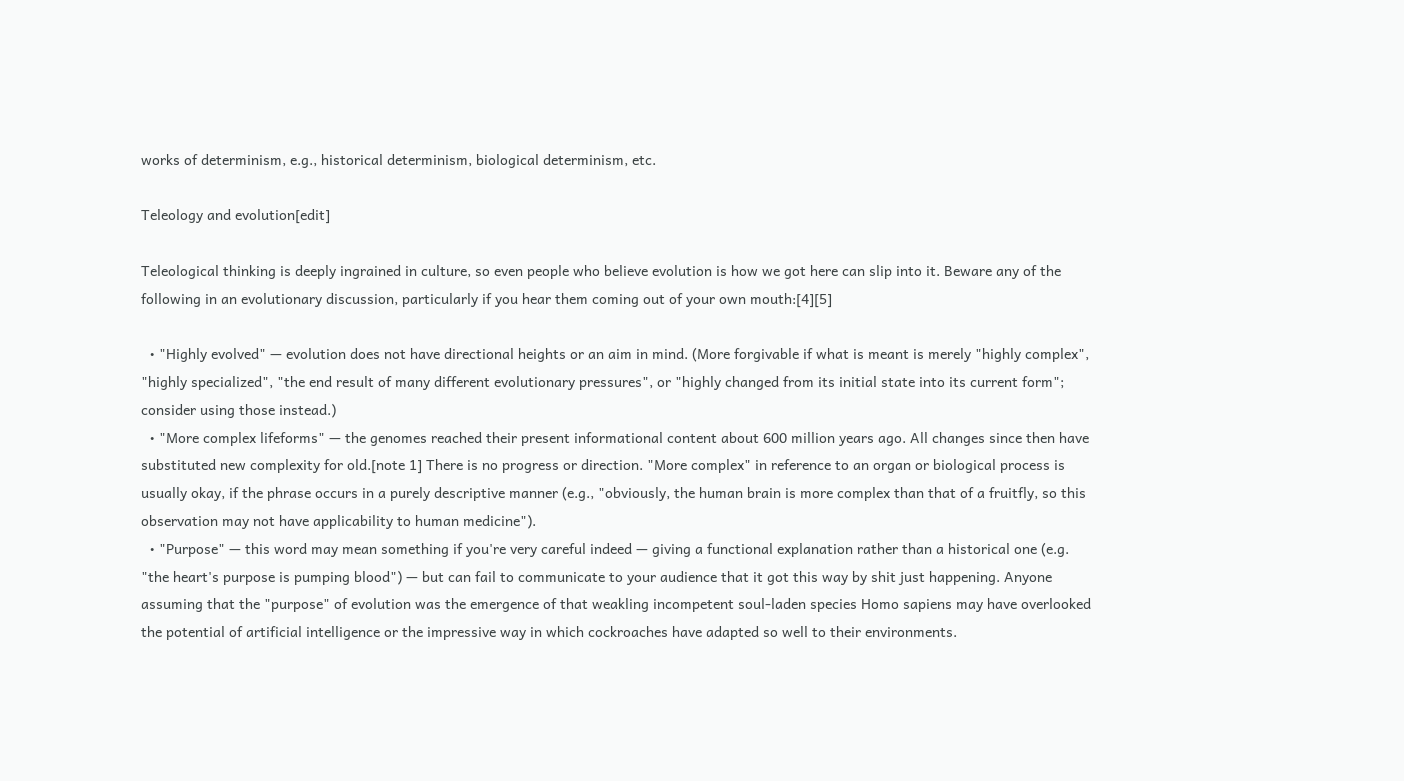works of determinism, e.g., historical determinism, biological determinism, etc.

Teleology and evolution[edit]

Teleological thinking is deeply ingrained in culture, so even people who believe evolution is how we got here can slip into it. Beware any of the following in an evolutionary discussion, particularly if you hear them coming out of your own mouth:[4][5]

  • "Highly evolved" — evolution does not have directional heights or an aim in mind. (More forgivable if what is meant is merely "highly complex", "highly specialized", "the end result of many different evolutionary pressures", or "highly changed from its initial state into its current form"; consider using those instead.)
  • "More complex lifeforms" — the genomes reached their present informational content about 600 million years ago. All changes since then have substituted new complexity for old.[note 1] There is no progress or direction. "More complex" in reference to an organ or biological process is usually okay, if the phrase occurs in a purely descriptive manner (e.g., "obviously, the human brain is more complex than that of a fruitfly, so this observation may not have applicability to human medicine").
  • "Purpose" — this word may mean something if you're very careful indeed — giving a functional explanation rather than a historical one (e.g. "the heart's purpose is pumping blood") — but can fail to communicate to your audience that it got this way by shit just happening. Anyone assuming that the "purpose" of evolution was the emergence of that weakling incompetent soul-laden species Homo sapiens may have overlooked the potential of artificial intelligence or the impressive way in which cockroaches have adapted so well to their environments.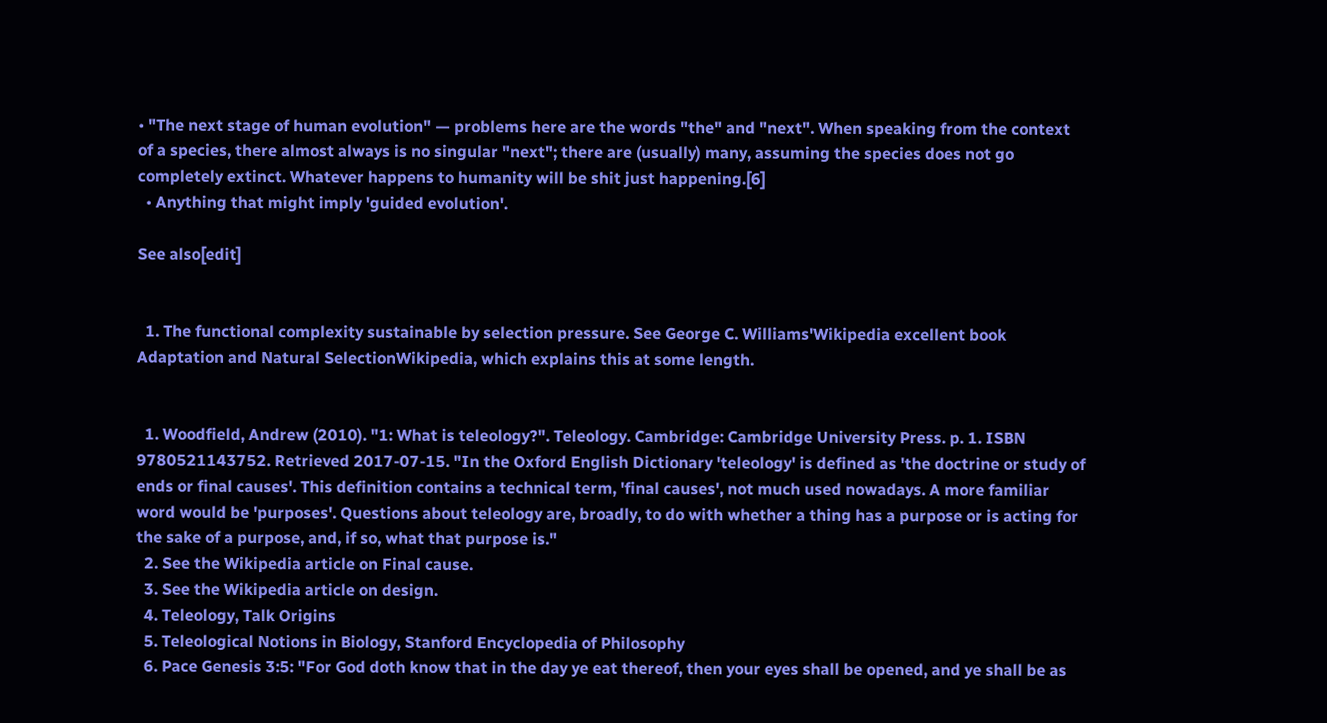• "The next stage of human evolution" — problems here are the words "the" and "next". When speaking from the context of a species, there almost always is no singular "next"; there are (usually) many, assuming the species does not go completely extinct. Whatever happens to humanity will be shit just happening.[6]
  • Anything that might imply 'guided evolution'.

See also[edit]


  1. The functional complexity sustainable by selection pressure. See George C. Williams'Wikipedia excellent book Adaptation and Natural SelectionWikipedia, which explains this at some length.


  1. Woodfield, Andrew (2010). "1: What is teleology?". Teleology. Cambridge: Cambridge University Press. p. 1. ISBN 9780521143752. Retrieved 2017-07-15. "In the Oxford English Dictionary 'teleology' is defined as 'the doctrine or study of ends or final causes'. This definition contains a technical term, 'final causes', not much used nowadays. A more familiar word would be 'purposes'. Questions about teleology are, broadly, to do with whether a thing has a purpose or is acting for the sake of a purpose, and, if so, what that purpose is."
  2. See the Wikipedia article on Final cause.
  3. See the Wikipedia article on design.
  4. Teleology, Talk Origins
  5. Teleological Notions in Biology, Stanford Encyclopedia of Philosophy
  6. Pace Genesis 3:5: "For God doth know that in the day ye eat thereof, then your eyes shall be opened, and ye shall be as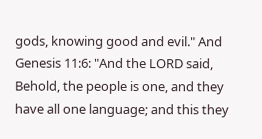gods, knowing good and evil." And Genesis 11:6: "And the LORD said, Behold, the people is one, and they have all one language; and this they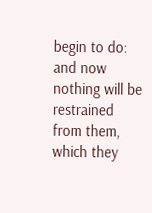begin to do: and now nothing will be restrained from them, which they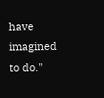have imagined to do."